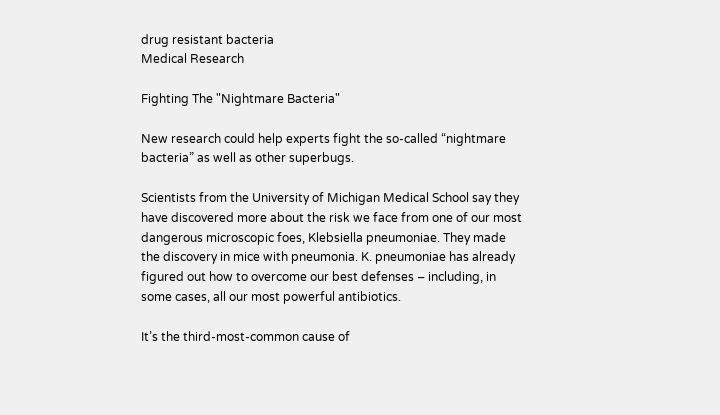drug resistant bacteria
Medical Research

Fighting The "Nightmare Bacteria"

New research could help experts fight the so-called “nightmare bacteria” as well as other superbugs.

Scientists from the University of Michigan Medical School say they have discovered more about the risk we face from one of our most dangerous microscopic foes, Klebsiella pneumoniae. They made the discovery in mice with pneumonia. K. pneumoniae has already figured out how to overcome our best defenses – including, in some cases, all our most powerful antibiotics.

It’s the third-most-common cause of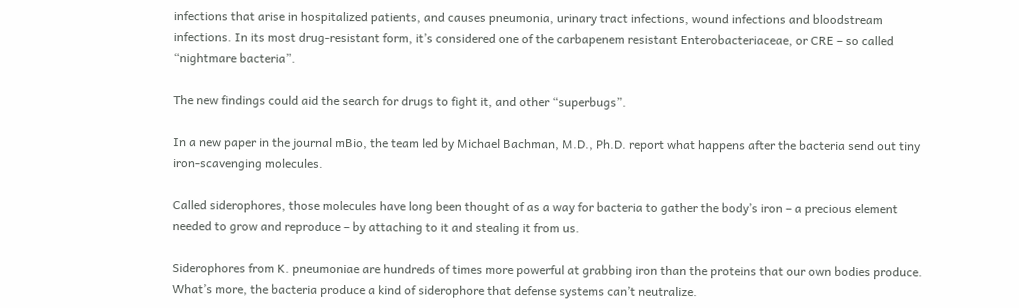infections that arise in hospitalized patients, and causes pneumonia, urinary tract infections, wound infections and bloodstream infections. In its most drug-resistant form, it’s considered one of the carbapenem resistant Enterobacteriaceae, or CRE – so called “nightmare bacteria”.

The new findings could aid the search for drugs to fight it, and other “superbugs”.

In a new paper in the journal mBio, the team led by Michael Bachman, M.D., Ph.D. report what happens after the bacteria send out tiny iron-scavenging molecules.

Called siderophores, those molecules have long been thought of as a way for bacteria to gather the body’s iron – a precious element needed to grow and reproduce – by attaching to it and stealing it from us.

Siderophores from K. pneumoniae are hundreds of times more powerful at grabbing iron than the proteins that our own bodies produce. What’s more, the bacteria produce a kind of siderophore that defense systems can’t neutralize.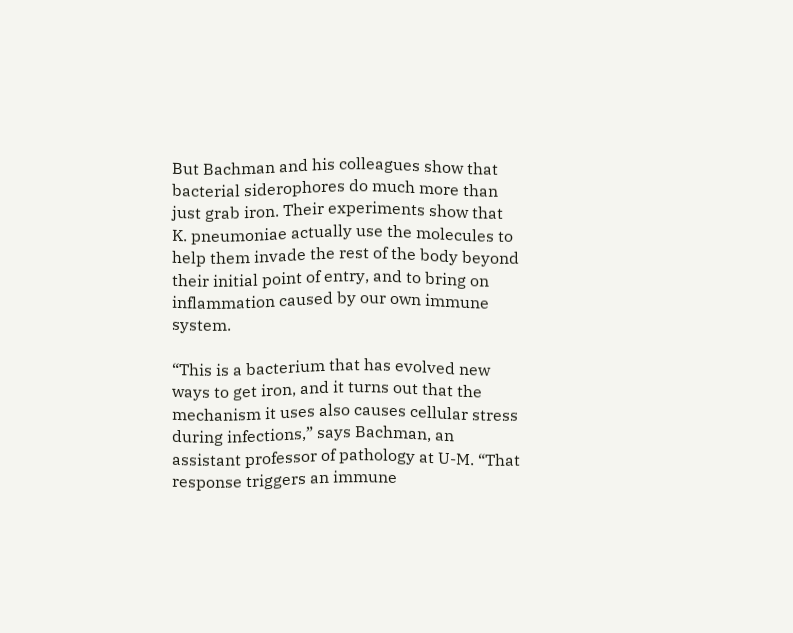But Bachman and his colleagues show that bacterial siderophores do much more than just grab iron. Their experiments show that K. pneumoniae actually use the molecules to help them invade the rest of the body beyond their initial point of entry, and to bring on inflammation caused by our own immune system.

“This is a bacterium that has evolved new ways to get iron, and it turns out that the mechanism it uses also causes cellular stress during infections,” says Bachman, an assistant professor of pathology at U-M. “That response triggers an immune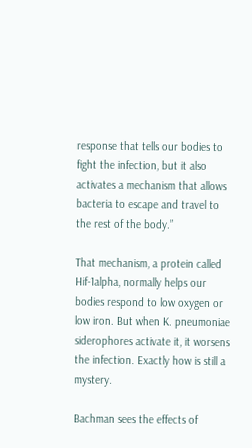response that tells our bodies to fight the infection, but it also activates a mechanism that allows bacteria to escape and travel to the rest of the body.”

That mechanism, a protein called Hif-1alpha, normally helps our bodies respond to low oxygen or low iron. But when K. pneumoniae siderophores activate it, it worsens the infection. Exactly how is still a mystery.

Bachman sees the effects of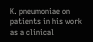K. pneumoniae on patients in his work as a clinical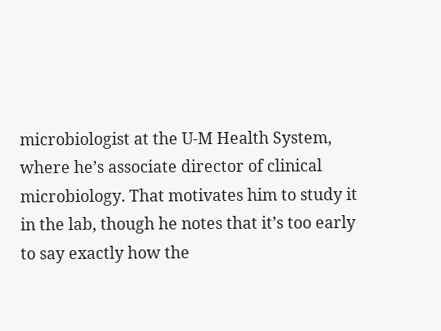microbiologist at the U-M Health System, where he’s associate director of clinical microbiology. That motivates him to study it in the lab, though he notes that it’s too early to say exactly how the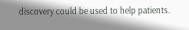discovery could be used to help patients.